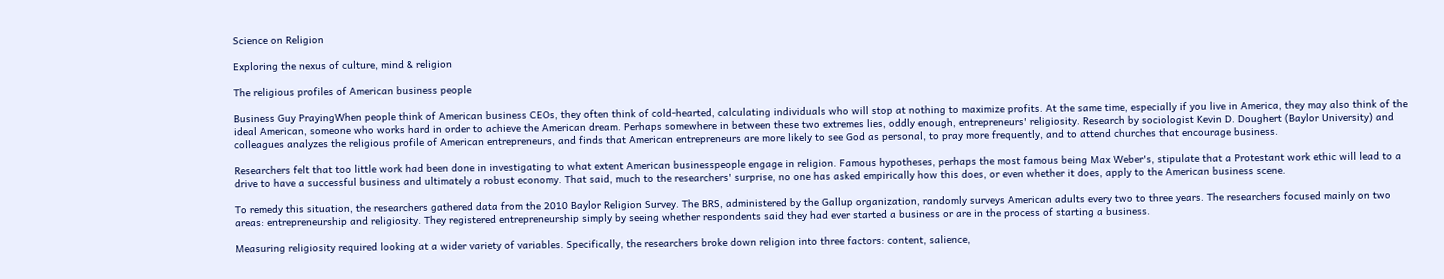Science on Religion

Exploring the nexus of culture, mind & religion

The religious profiles of American business people

Business Guy PrayingWhen people think of American business CEOs, they often think of cold-hearted, calculating individuals who will stop at nothing to maximize profits. At the same time, especially if you live in America, they may also think of the ideal American, someone who works hard in order to achieve the American dream. Perhaps somewhere in between these two extremes lies, oddly enough, entrepreneurs' religiosity. Research by sociologist Kevin D. Doughert (Baylor University) and colleagues analyzes the religious profile of American entrepreneurs, and finds that American entrepreneurs are more likely to see God as personal, to pray more frequently, and to attend churches that encourage business.

Researchers felt that too little work had been done in investigating to what extent American businesspeople engage in religion. Famous hypotheses, perhaps the most famous being Max Weber's, stipulate that a Protestant work ethic will lead to a drive to have a successful business and ultimately a robust economy. That said, much to the researchers' surprise, no one has asked empirically how this does, or even whether it does, apply to the American business scene.

To remedy this situation, the researchers gathered data from the 2010 Baylor Religion Survey. The BRS, administered by the Gallup organization, randomly surveys American adults every two to three years. The researchers focused mainly on two areas: entrepreneurship and religiosity. They registered entrepreneurship simply by seeing whether respondents said they had ever started a business or are in the process of starting a business.

Measuring religiosity required looking at a wider variety of variables. Specifically, the researchers broke down religion into three factors: content, salience,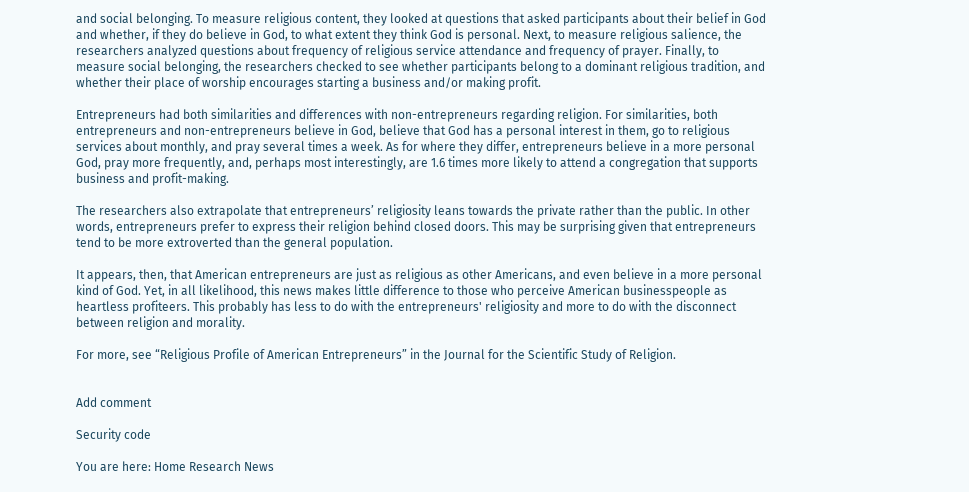and social belonging. To measure religious content, they looked at questions that asked participants about their belief in God and whether, if they do believe in God, to what extent they think God is personal. Next, to measure religious salience, the researchers analyzed questions about frequency of religious service attendance and frequency of prayer. Finally, to measure social belonging, the researchers checked to see whether participants belong to a dominant religious tradition, and whether their place of worship encourages starting a business and/or making profit.

Entrepreneurs had both similarities and differences with non-entrepreneurs regarding religion. For similarities, both entrepreneurs and non-entrepreneurs believe in God, believe that God has a personal interest in them, go to religious services about monthly, and pray several times a week. As for where they differ, entrepreneurs believe in a more personal God, pray more frequently, and, perhaps most interestingly, are 1.6 times more likely to attend a congregation that supports business and profit-making.

The researchers also extrapolate that entrepreneurs’ religiosity leans towards the private rather than the public. In other words, entrepreneurs prefer to express their religion behind closed doors. This may be surprising given that entrepreneurs tend to be more extroverted than the general population.

It appears, then, that American entrepreneurs are just as religious as other Americans, and even believe in a more personal kind of God. Yet, in all likelihood, this news makes little difference to those who perceive American businesspeople as heartless profiteers. This probably has less to do with the entrepreneurs' religiosity and more to do with the disconnect between religion and morality.

For more, see “Religious Profile of American Entrepreneurs” in the Journal for the Scientific Study of Religion.


Add comment

Security code

You are here: Home Research News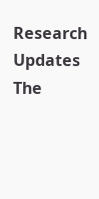Research Updates The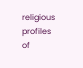religious profiles of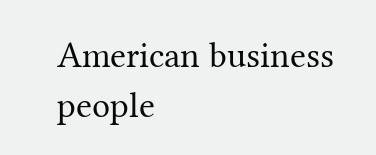American business people